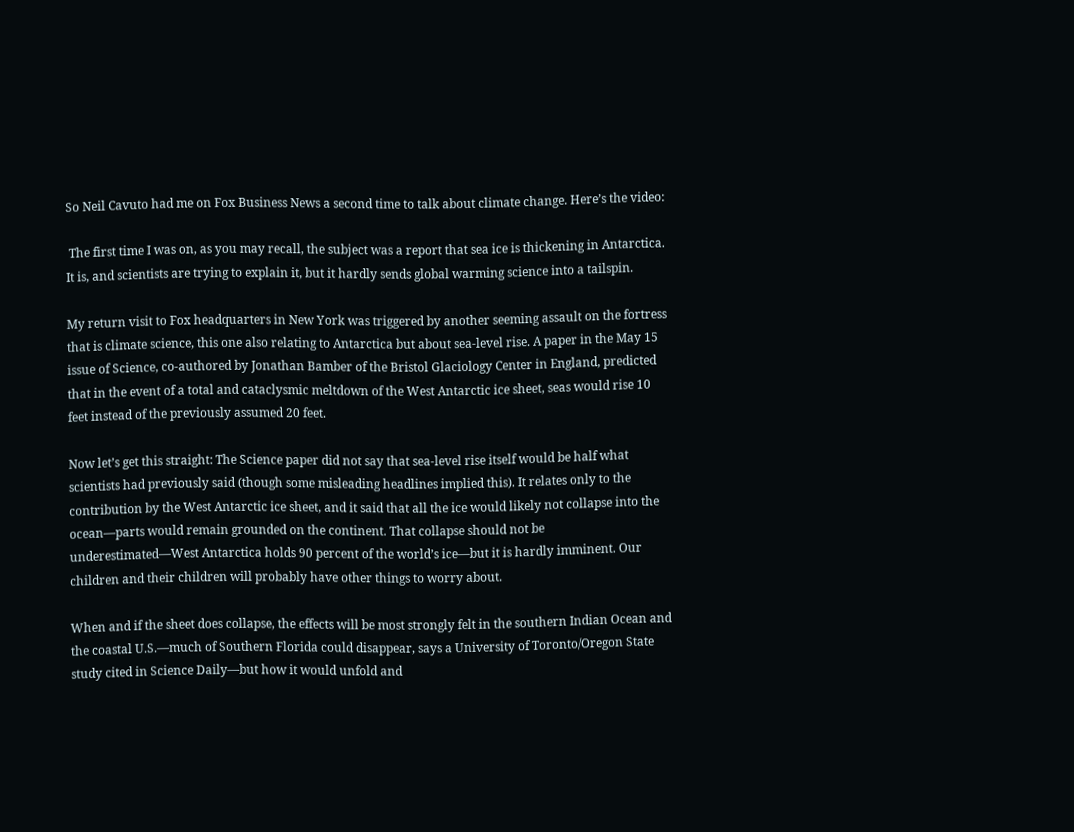So Neil Cavuto had me on Fox Business News a second time to talk about climate change. Here’s the video:

 The first time I was on, as you may recall, the subject was a report that sea ice is thickening in Antarctica. It is, and scientists are trying to explain it, but it hardly sends global warming science into a tailspin.

My return visit to Fox headquarters in New York was triggered by another seeming assault on the fortress that is climate science, this one also relating to Antarctica but about sea-level rise. A paper in the May 15 issue of Science, co-authored by Jonathan Bamber of the Bristol Glaciology Center in England, predicted that in the event of a total and cataclysmic meltdown of the West Antarctic ice sheet, seas would rise 10 feet instead of the previously assumed 20 feet.

Now let’s get this straight: The Science paper did not say that sea-level rise itself would be half what scientists had previously said (though some misleading headlines implied this). It relates only to the contribution by the West Antarctic ice sheet, and it said that all the ice would likely not collapse into the ocean—parts would remain grounded on the continent. That collapse should not be underestimated—West Antarctica holds 90 percent of the world’s ice—but it is hardly imminent. Our children and their children will probably have other things to worry about.

When and if the sheet does collapse, the effects will be most strongly felt in the southern Indian Ocean and the coastal U.S.—much of Southern Florida could disappear, says a University of Toronto/Oregon State study cited in Science Daily—but how it would unfold and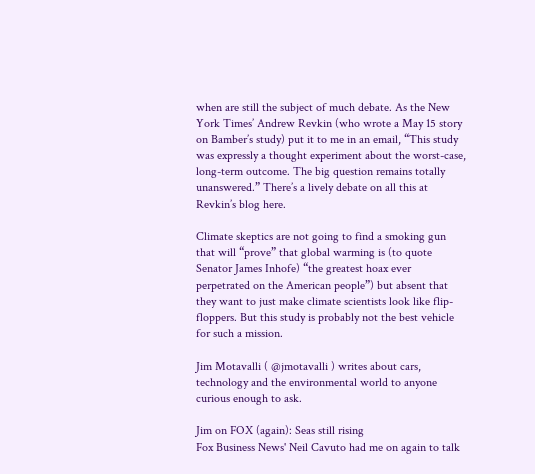when are still the subject of much debate. As the New York Times’ Andrew Revkin (who wrote a May 15 story on Bamber’s study) put it to me in an email, “This study was expressly a thought experiment about the worst-case, long-term outcome. The big question remains totally unanswered.” There’s a lively debate on all this at Revkin’s blog here.

Climate skeptics are not going to find a smoking gun that will “prove” that global warming is (to quote Senator James Inhofe) “the greatest hoax ever perpetrated on the American people”) but absent that they want to just make climate scientists look like flip-floppers. But this study is probably not the best vehicle for such a mission.

Jim Motavalli ( @jmotavalli ) writes about cars, technology and the environmental world to anyone curious enough to ask.

Jim on FOX (again): Seas still rising
Fox Business News' Neil Cavuto had me on again to talk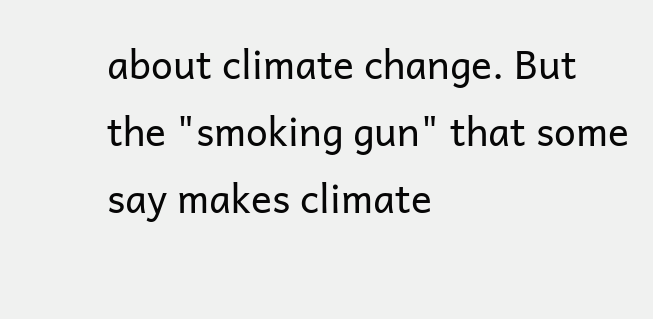about climate change. But the "smoking gun" that some say makes climate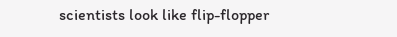scientists look like flip-flopper